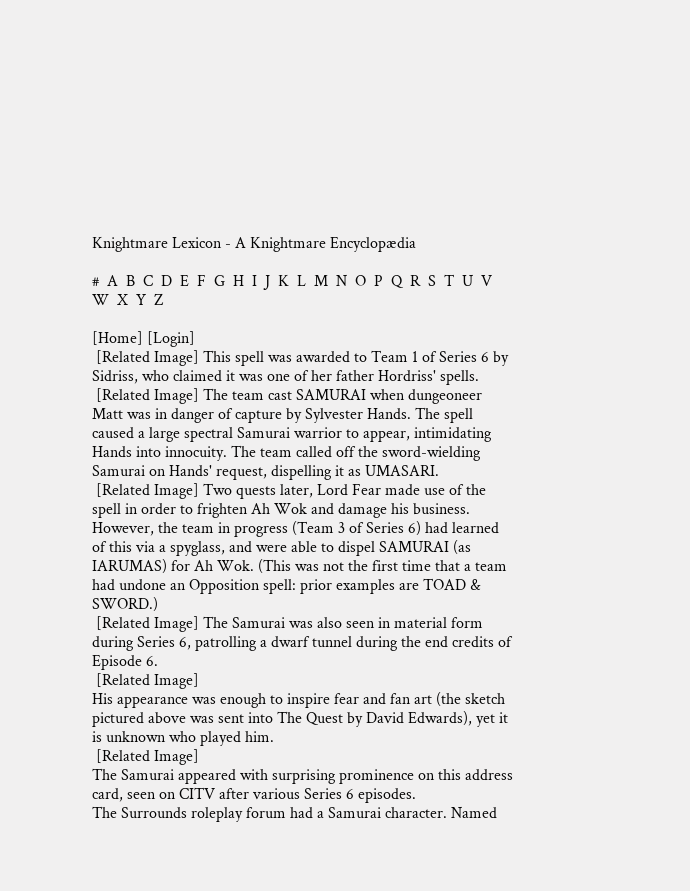Knightmare Lexicon - A Knightmare Encyclopædia

#  A  B  C  D  E  F  G  H  I  J  K  L  M  N  O  P  Q  R  S  T  U  V  W  X  Y  Z

[Home] [Login]
 [Related Image] This spell was awarded to Team 1 of Series 6 by Sidriss, who claimed it was one of her father Hordriss' spells.
 [Related Image] The team cast SAMURAI when dungeoneer Matt was in danger of capture by Sylvester Hands. The spell caused a large spectral Samurai warrior to appear, intimidating Hands into innocuity. The team called off the sword-wielding Samurai on Hands' request, dispelling it as UMASARI.
 [Related Image] Two quests later, Lord Fear made use of the spell in order to frighten Ah Wok and damage his business. However, the team in progress (Team 3 of Series 6) had learned of this via a spyglass, and were able to dispel SAMURAI (as IARUMAS) for Ah Wok. (This was not the first time that a team had undone an Opposition spell: prior examples are TOAD & SWORD.)
 [Related Image] The Samurai was also seen in material form during Series 6, patrolling a dwarf tunnel during the end credits of Episode 6.
 [Related Image]
His appearance was enough to inspire fear and fan art (the sketch pictured above was sent into The Quest by David Edwards), yet it is unknown who played him.
 [Related Image]
The Samurai appeared with surprising prominence on this address card, seen on CITV after various Series 6 episodes.
The Surrounds roleplay forum had a Samurai character. Named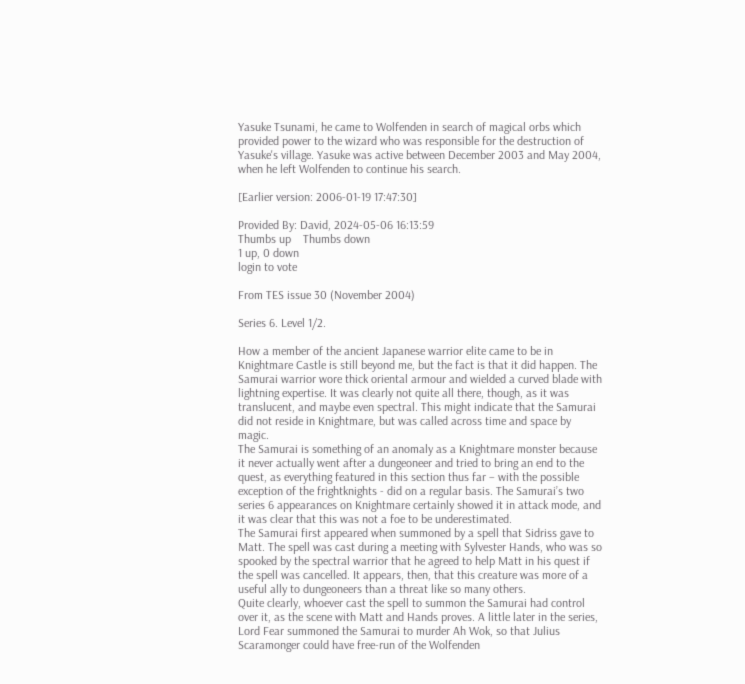Yasuke Tsunami, he came to Wolfenden in search of magical orbs which provided power to the wizard who was responsible for the destruction of Yasuke's village. Yasuke was active between December 2003 and May 2004, when he left Wolfenden to continue his search.

[Earlier version: 2006-01-19 17:47:30]

Provided By: David, 2024-05-06 16:13:59
Thumbs up    Thumbs down
1 up, 0 down
login to vote

From TES issue 30 (November 2004)

Series 6. Level 1/2.

How a member of the ancient Japanese warrior elite came to be in Knightmare Castle is still beyond me, but the fact is that it did happen. The Samurai warrior wore thick oriental armour and wielded a curved blade with lightning expertise. It was clearly not quite all there, though, as it was translucent, and maybe even spectral. This might indicate that the Samurai did not reside in Knightmare, but was called across time and space by magic.
The Samurai is something of an anomaly as a Knightmare monster because it never actually went after a dungeoneer and tried to bring an end to the quest, as everything featured in this section thus far – with the possible exception of the frightknights - did on a regular basis. The Samurai’s two series 6 appearances on Knightmare certainly showed it in attack mode, and it was clear that this was not a foe to be underestimated.
The Samurai first appeared when summoned by a spell that Sidriss gave to Matt. The spell was cast during a meeting with Sylvester Hands, who was so spooked by the spectral warrior that he agreed to help Matt in his quest if the spell was cancelled. It appears, then, that this creature was more of a useful ally to dungeoneers than a threat like so many others.
Quite clearly, whoever cast the spell to summon the Samurai had control over it, as the scene with Matt and Hands proves. A little later in the series, Lord Fear summoned the Samurai to murder Ah Wok, so that Julius Scaramonger could have free-run of the Wolfenden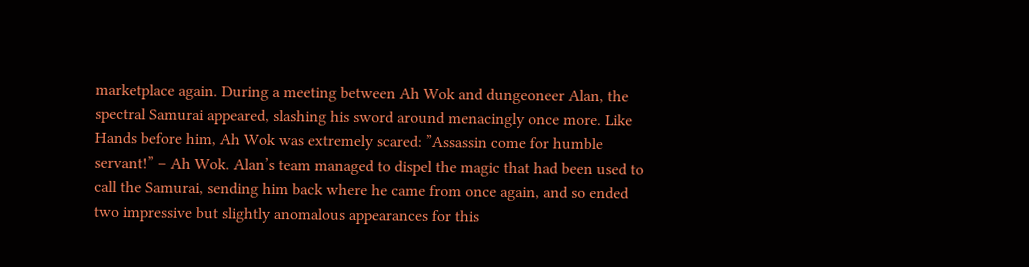marketplace again. During a meeting between Ah Wok and dungeoneer Alan, the spectral Samurai appeared, slashing his sword around menacingly once more. Like Hands before him, Ah Wok was extremely scared: ”Assassin come for humble servant!” – Ah Wok. Alan’s team managed to dispel the magic that had been used to call the Samurai, sending him back where he came from once again, and so ended two impressive but slightly anomalous appearances for this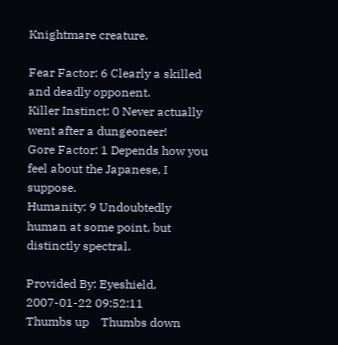Knightmare creature.

Fear Factor: 6 Clearly a skilled and deadly opponent.
Killer Instinct: 0 Never actually went after a dungeoneer!
Gore Factor: 1 Depends how you feel about the Japanese, I suppose.
Humanity: 9 Undoubtedly human at some point, but distinctly spectral.

Provided By: Eyeshield, 2007-01-22 09:52:11
Thumbs up    Thumbs down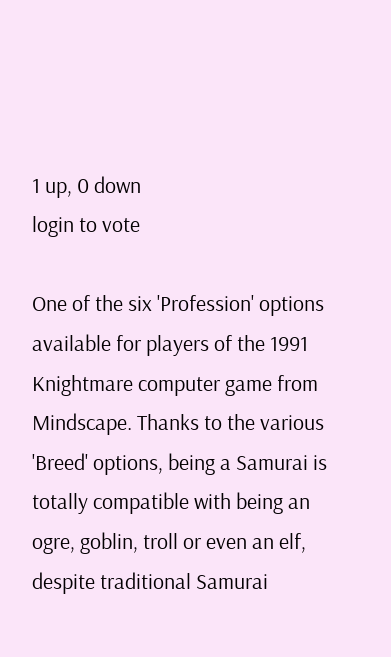1 up, 0 down
login to vote

One of the six 'Profession' options available for players of the 1991 Knightmare computer game from Mindscape. Thanks to the various 'Breed' options, being a Samurai is totally compatible with being an ogre, goblin, troll or even an elf, despite traditional Samurai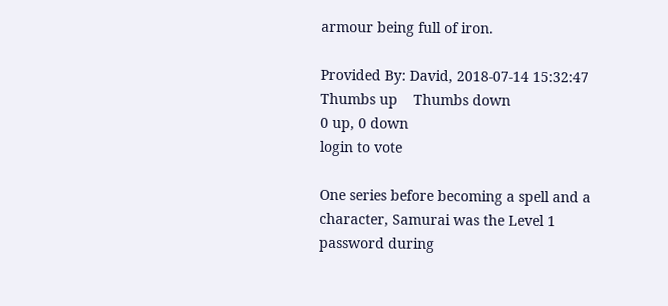armour being full of iron.

Provided By: David, 2018-07-14 15:32:47
Thumbs up    Thumbs down
0 up, 0 down
login to vote

One series before becoming a spell and a character, Samurai was the Level 1 password during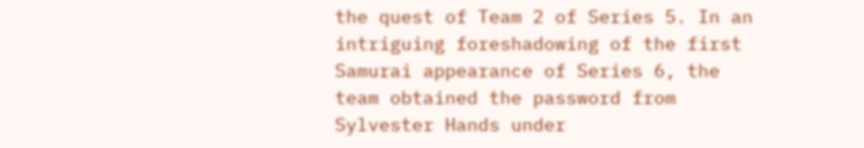the quest of Team 2 of Series 5. In an intriguing foreshadowing of the first Samurai appearance of Series 6, the team obtained the password from Sylvester Hands under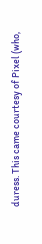duress. This came courtesy of Pixel (who,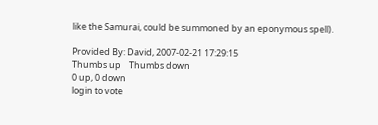like the Samurai, could be summoned by an eponymous spell).

Provided By: David, 2007-02-21 17:29:15
Thumbs up    Thumbs down
0 up, 0 down
login to vote